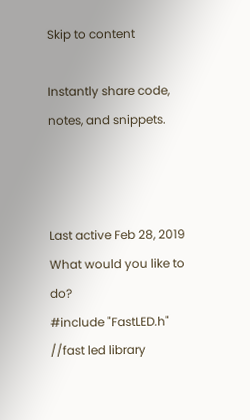Skip to content

Instantly share code, notes, and snippets.



Last active Feb 28, 2019
What would you like to do?
#include "FastLED.h" //fast led library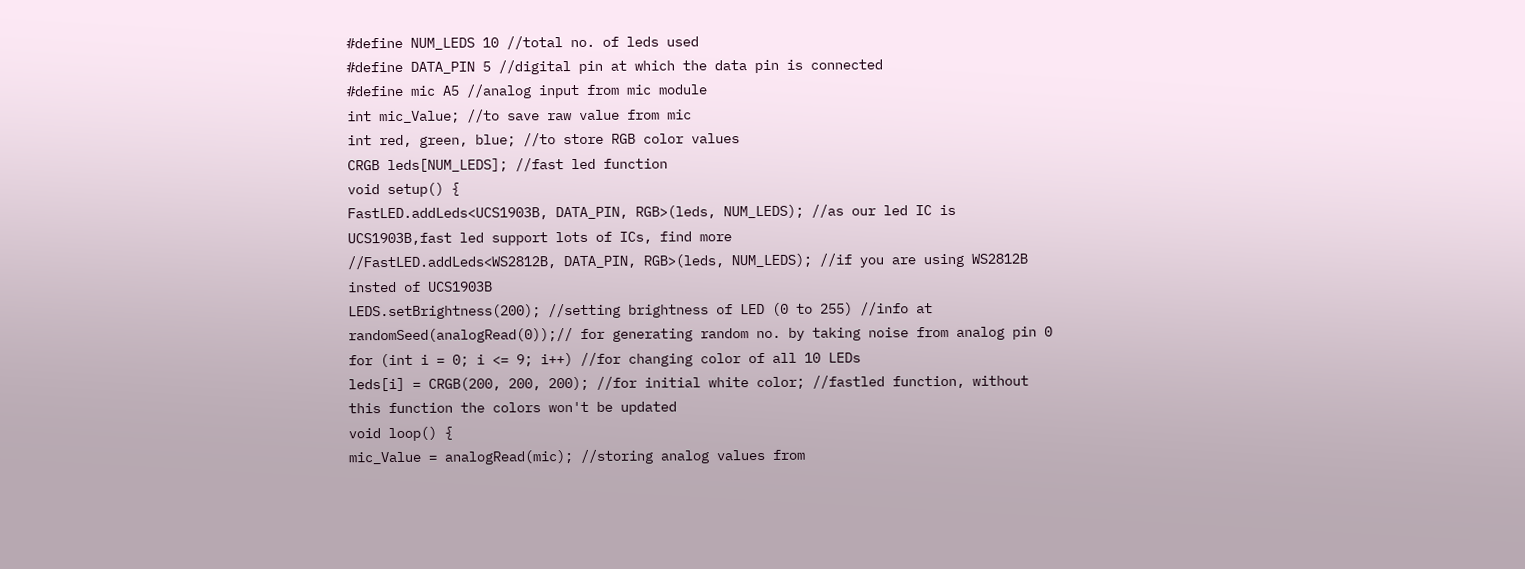#define NUM_LEDS 10 //total no. of leds used
#define DATA_PIN 5 //digital pin at which the data pin is connected
#define mic A5 //analog input from mic module
int mic_Value; //to save raw value from mic
int red, green, blue; //to store RGB color values
CRGB leds[NUM_LEDS]; //fast led function
void setup() {
FastLED.addLeds<UCS1903B, DATA_PIN, RGB>(leds, NUM_LEDS); //as our led IC is UCS1903B,fast led support lots of ICs, find more
//FastLED.addLeds<WS2812B, DATA_PIN, RGB>(leds, NUM_LEDS); //if you are using WS2812B insted of UCS1903B
LEDS.setBrightness(200); //setting brightness of LED (0 to 255) //info at
randomSeed(analogRead(0));// for generating random no. by taking noise from analog pin 0
for (int i = 0; i <= 9; i++) //for changing color of all 10 LEDs
leds[i] = CRGB(200, 200, 200); //for initial white color; //fastled function, without this function the colors won't be updated
void loop() {
mic_Value = analogRead(mic); //storing analog values from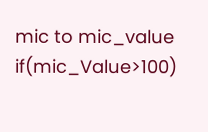mic to mic_value
if(mic_Value>100)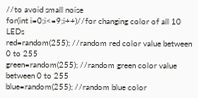//to avoid small noise
for(int i=0;i<=9;i++)//for changing color of all 10 LEDs
red=random(255); //random red color value between 0 to 255
green=random(255); //random green color value between 0 to 255
blue=random(255); //random blue color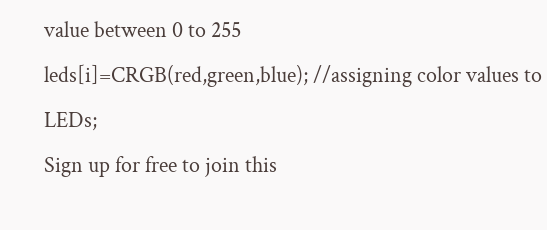value between 0 to 255
leds[i]=CRGB(red,green,blue); //assigning color values to LEDs;
Sign up for free to join this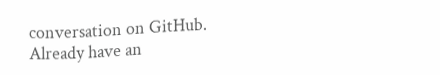conversation on GitHub. Already have an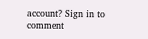account? Sign in to comment